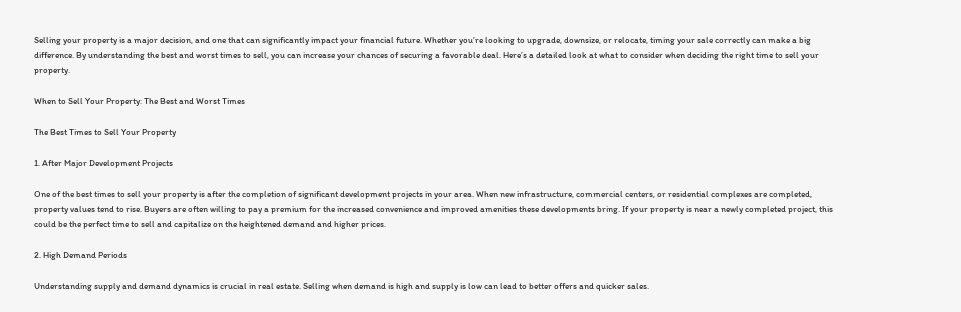Selling your property is a major decision, and one that can significantly impact your financial future. Whether you’re looking to upgrade, downsize, or relocate, timing your sale correctly can make a big difference. By understanding the best and worst times to sell, you can increase your chances of securing a favorable deal. Here’s a detailed look at what to consider when deciding the right time to sell your property.

When to Sell Your Property: The Best and Worst Times

The Best Times to Sell Your Property

1. After Major Development Projects

One of the best times to sell your property is after the completion of significant development projects in your area. When new infrastructure, commercial centers, or residential complexes are completed, property values tend to rise. Buyers are often willing to pay a premium for the increased convenience and improved amenities these developments bring. If your property is near a newly completed project, this could be the perfect time to sell and capitalize on the heightened demand and higher prices.

2. High Demand Periods

Understanding supply and demand dynamics is crucial in real estate. Selling when demand is high and supply is low can lead to better offers and quicker sales.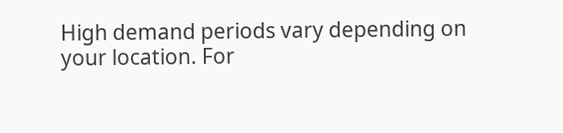High demand periods vary depending on your location. For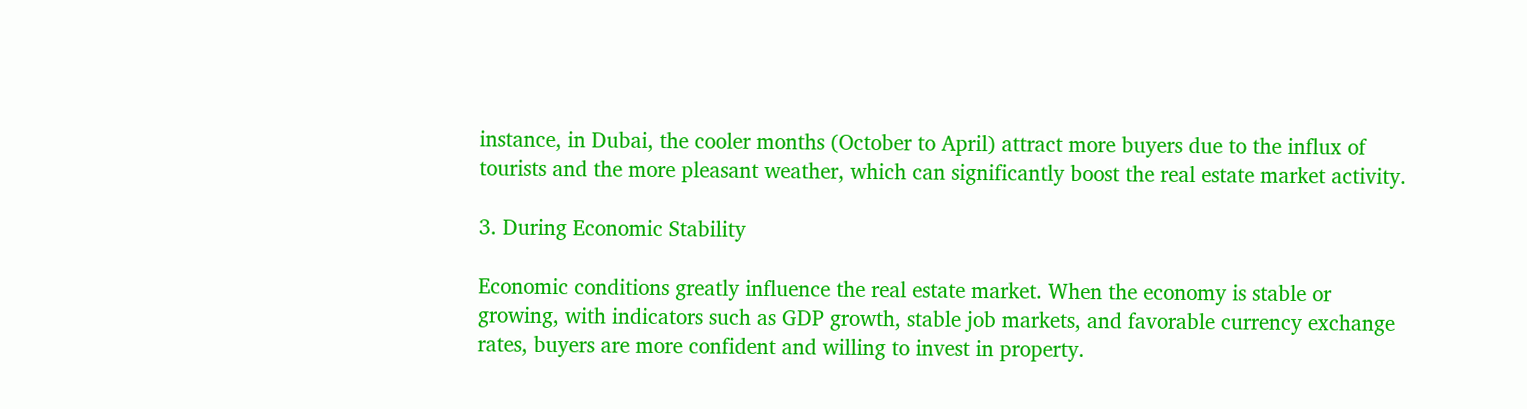instance, in Dubai, the cooler months (October to April) attract more buyers due to the influx of tourists and the more pleasant weather, which can significantly boost the real estate market activity.

3. During Economic Stability

Economic conditions greatly influence the real estate market. When the economy is stable or growing, with indicators such as GDP growth, stable job markets, and favorable currency exchange rates, buyers are more confident and willing to invest in property.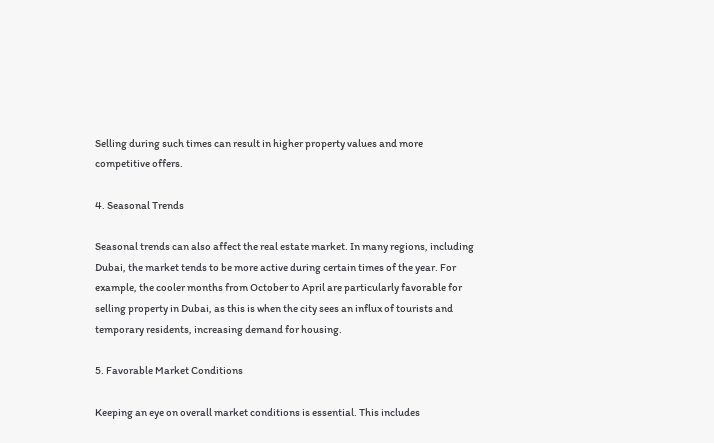Selling during such times can result in higher property values and more competitive offers.

4. Seasonal Trends

Seasonal trends can also affect the real estate market. In many regions, including Dubai, the market tends to be more active during certain times of the year. For example, the cooler months from October to April are particularly favorable for selling property in Dubai, as this is when the city sees an influx of tourists and temporary residents, increasing demand for housing.

5. Favorable Market Conditions

Keeping an eye on overall market conditions is essential. This includes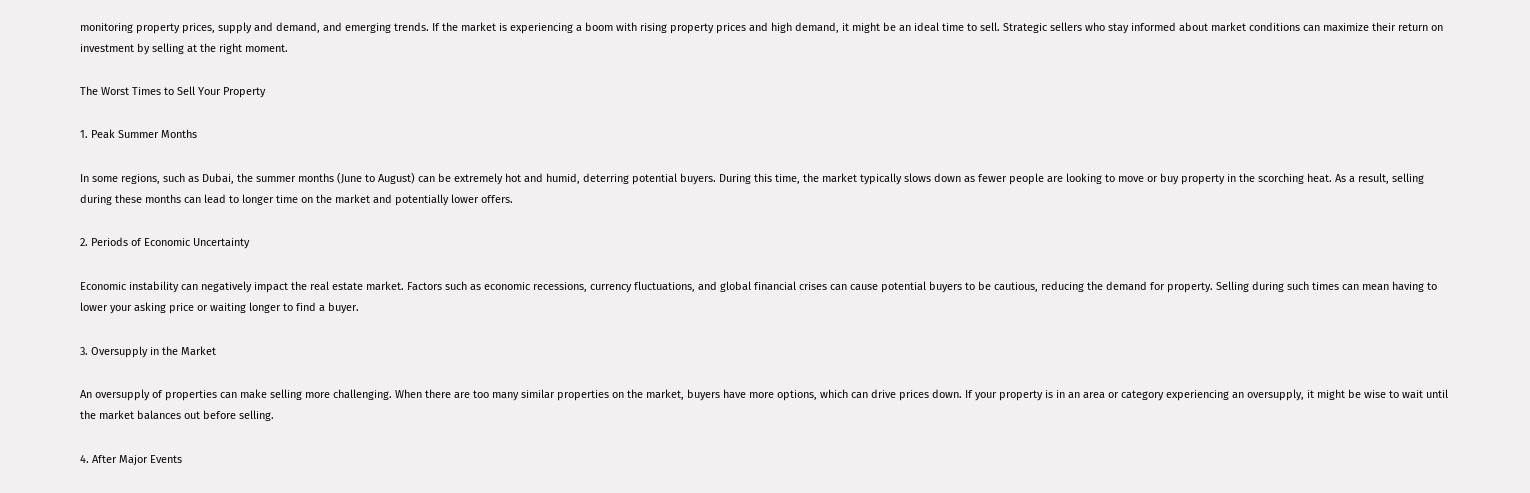monitoring property prices, supply and demand, and emerging trends. If the market is experiencing a boom with rising property prices and high demand, it might be an ideal time to sell. Strategic sellers who stay informed about market conditions can maximize their return on investment by selling at the right moment.

The Worst Times to Sell Your Property

1. Peak Summer Months

In some regions, such as Dubai, the summer months (June to August) can be extremely hot and humid, deterring potential buyers. During this time, the market typically slows down as fewer people are looking to move or buy property in the scorching heat. As a result, selling during these months can lead to longer time on the market and potentially lower offers.

2. Periods of Economic Uncertainty

Economic instability can negatively impact the real estate market. Factors such as economic recessions, currency fluctuations, and global financial crises can cause potential buyers to be cautious, reducing the demand for property. Selling during such times can mean having to lower your asking price or waiting longer to find a buyer.

3. Oversupply in the Market

An oversupply of properties can make selling more challenging. When there are too many similar properties on the market, buyers have more options, which can drive prices down. If your property is in an area or category experiencing an oversupply, it might be wise to wait until the market balances out before selling.

4. After Major Events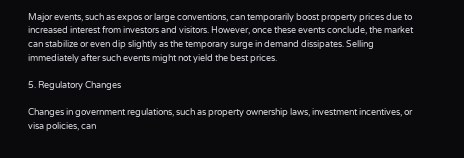Major events, such as expos or large conventions, can temporarily boost property prices due to increased interest from investors and visitors. However, once these events conclude, the market can stabilize or even dip slightly as the temporary surge in demand dissipates. Selling immediately after such events might not yield the best prices.

5. Regulatory Changes

Changes in government regulations, such as property ownership laws, investment incentives, or visa policies, can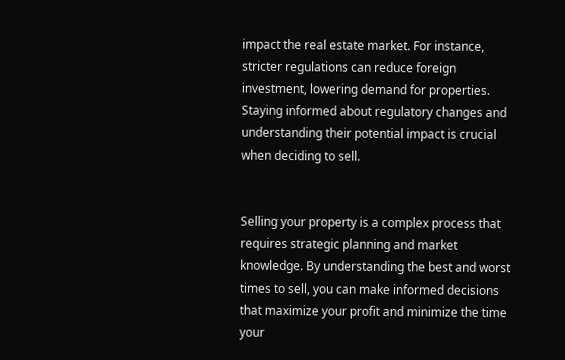impact the real estate market. For instance, stricter regulations can reduce foreign investment, lowering demand for properties. Staying informed about regulatory changes and understanding their potential impact is crucial when deciding to sell.


Selling your property is a complex process that requires strategic planning and market knowledge. By understanding the best and worst times to sell, you can make informed decisions that maximize your profit and minimize the time your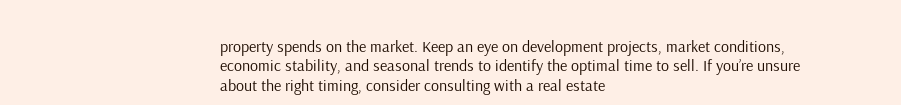property spends on the market. Keep an eye on development projects, market conditions, economic stability, and seasonal trends to identify the optimal time to sell. If you’re unsure about the right timing, consider consulting with a real estate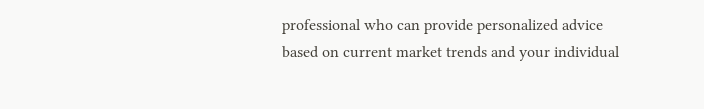professional who can provide personalized advice based on current market trends and your individual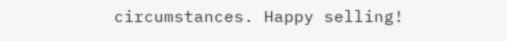circumstances. Happy selling!